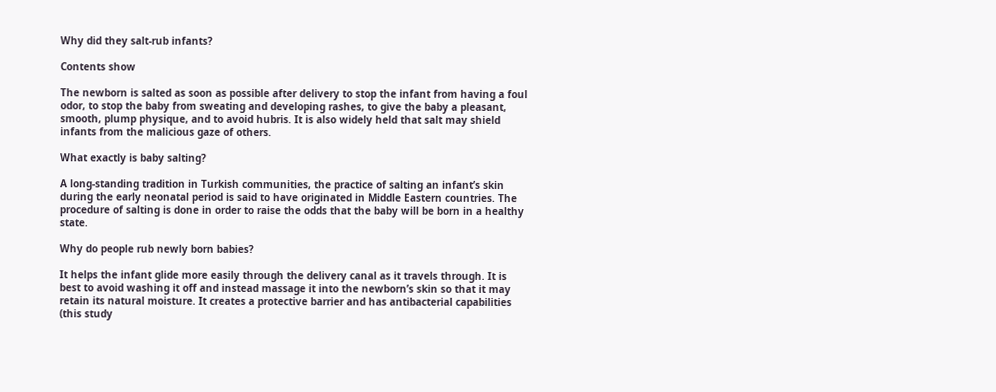Why did they salt-rub infants?

Contents show

The newborn is salted as soon as possible after delivery to stop the infant from having a foul odor, to stop the baby from sweating and developing rashes, to give the baby a pleasant, smooth, plump physique, and to avoid hubris. It is also widely held that salt may shield infants from the malicious gaze of others.

What exactly is baby salting?

A long-standing tradition in Turkish communities, the practice of salting an infant’s skin during the early neonatal period is said to have originated in Middle Eastern countries. The procedure of salting is done in order to raise the odds that the baby will be born in a healthy state.

Why do people rub newly born babies?

It helps the infant glide more easily through the delivery canal as it travels through. It is best to avoid washing it off and instead massage it into the newborn’s skin so that it may retain its natural moisture. It creates a protective barrier and has antibacterial capabilities (this study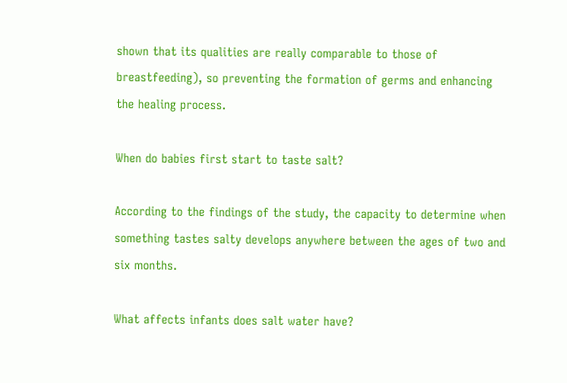shown that its qualities are really comparable to those of breastfeeding), so preventing the formation of germs and enhancing the healing process.

When do babies first start to taste salt?

According to the findings of the study, the capacity to determine when something tastes salty develops anywhere between the ages of two and six months.

What affects infants does salt water have?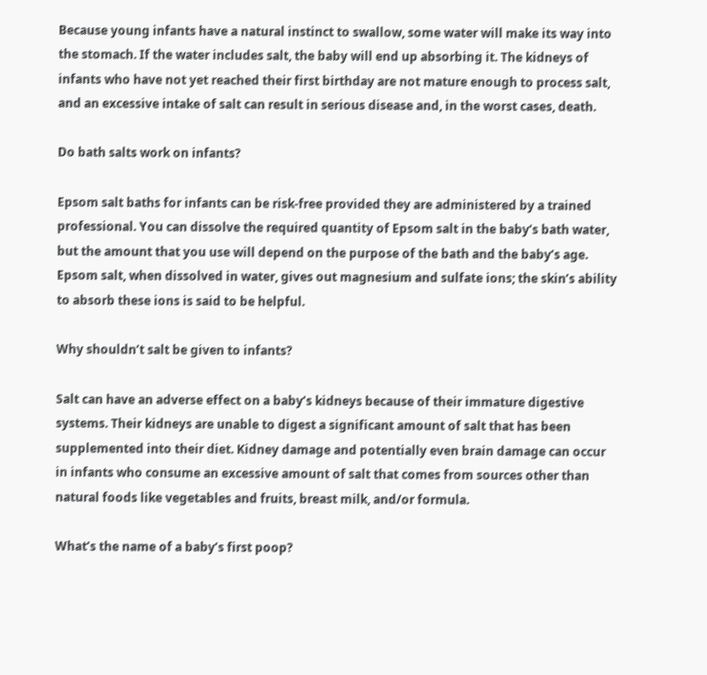Because young infants have a natural instinct to swallow, some water will make its way into the stomach. If the water includes salt, the baby will end up absorbing it. The kidneys of infants who have not yet reached their first birthday are not mature enough to process salt, and an excessive intake of salt can result in serious disease and, in the worst cases, death.

Do bath salts work on infants?

Epsom salt baths for infants can be risk-free provided they are administered by a trained professional. You can dissolve the required quantity of Epsom salt in the baby’s bath water, but the amount that you use will depend on the purpose of the bath and the baby’s age. Epsom salt, when dissolved in water, gives out magnesium and sulfate ions; the skin’s ability to absorb these ions is said to be helpful.

Why shouldn’t salt be given to infants?

Salt can have an adverse effect on a baby’s kidneys because of their immature digestive systems. Their kidneys are unable to digest a significant amount of salt that has been supplemented into their diet. Kidney damage and potentially even brain damage can occur in infants who consume an excessive amount of salt that comes from sources other than natural foods like vegetables and fruits, breast milk, and/or formula.

What’s the name of a baby’s first poop?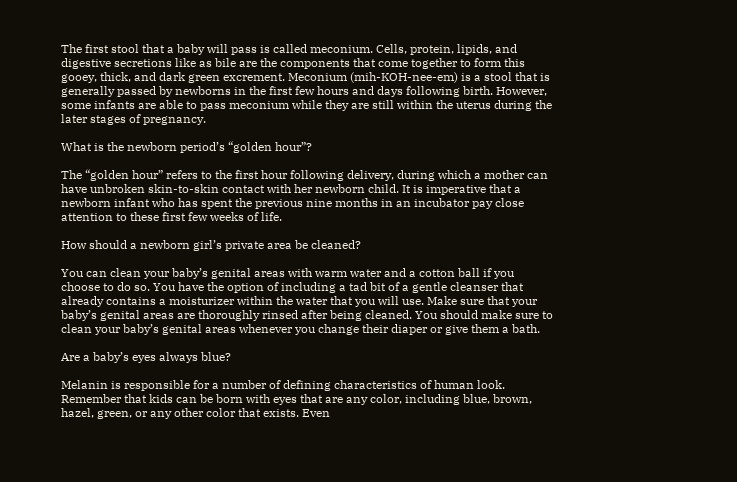The first stool that a baby will pass is called meconium. Cells, protein, lipids, and digestive secretions like as bile are the components that come together to form this gooey, thick, and dark green excrement. Meconium (mih-KOH-nee-em) is a stool that is generally passed by newborns in the first few hours and days following birth. However, some infants are able to pass meconium while they are still within the uterus during the later stages of pregnancy.

What is the newborn period’s “golden hour”?

The “golden hour” refers to the first hour following delivery, during which a mother can have unbroken skin-to-skin contact with her newborn child. It is imperative that a newborn infant who has spent the previous nine months in an incubator pay close attention to these first few weeks of life.

How should a newborn girl’s private area be cleaned?

You can clean your baby’s genital areas with warm water and a cotton ball if you choose to do so. You have the option of including a tad bit of a gentle cleanser that already contains a moisturizer within the water that you will use. Make sure that your baby’s genital areas are thoroughly rinsed after being cleaned. You should make sure to clean your baby’s genital areas whenever you change their diaper or give them a bath.

Are a baby’s eyes always blue?

Melanin is responsible for a number of defining characteristics of human look. Remember that kids can be born with eyes that are any color, including blue, brown, hazel, green, or any other color that exists. Even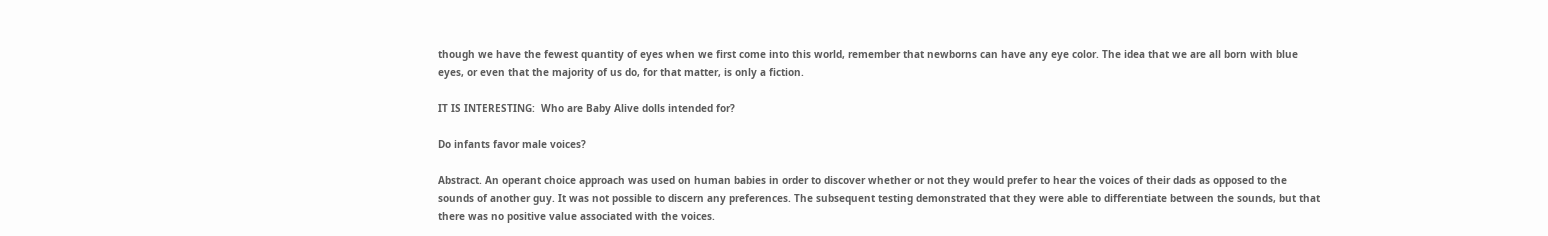though we have the fewest quantity of eyes when we first come into this world, remember that newborns can have any eye color. The idea that we are all born with blue eyes, or even that the majority of us do, for that matter, is only a fiction.

IT IS INTERESTING:  Who are Baby Alive dolls intended for?

Do infants favor male voices?

Abstract. An operant choice approach was used on human babies in order to discover whether or not they would prefer to hear the voices of their dads as opposed to the sounds of another guy. It was not possible to discern any preferences. The subsequent testing demonstrated that they were able to differentiate between the sounds, but that there was no positive value associated with the voices.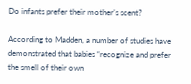Do infants prefer their mother’s scent?

According to Madden, a number of studies have demonstrated that babies “recognize and prefer the smell of their own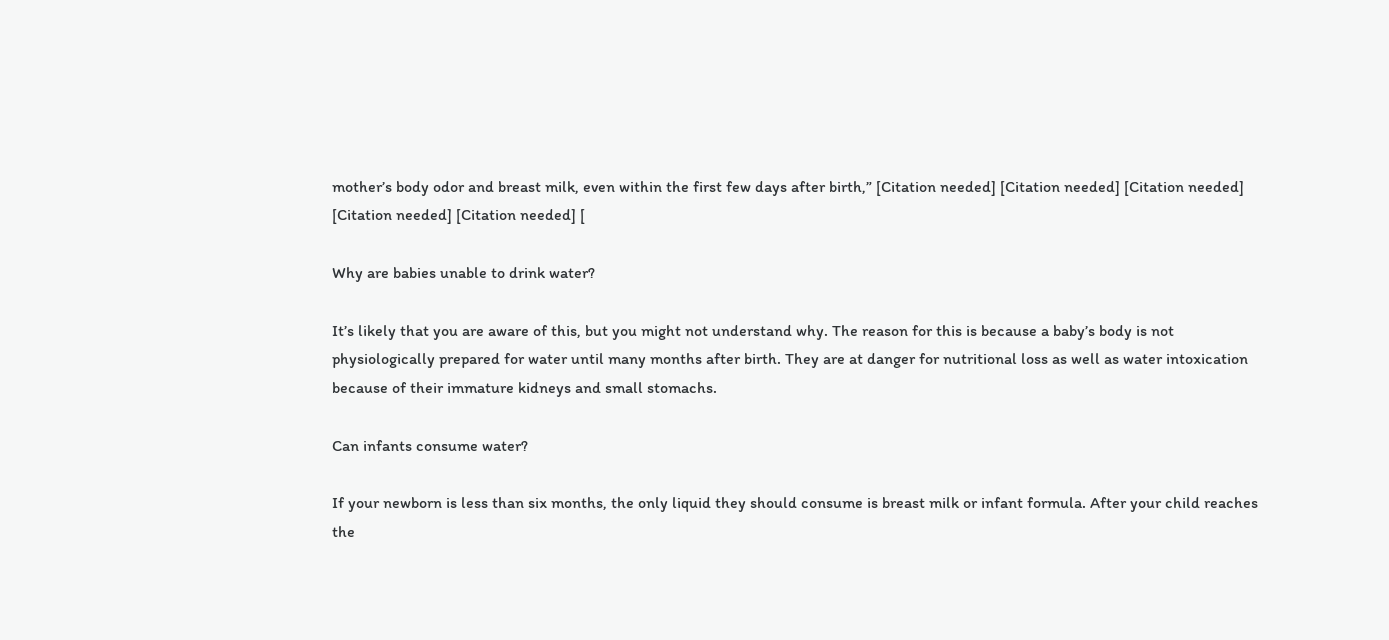mother’s body odor and breast milk, even within the first few days after birth,” [Citation needed] [Citation needed] [Citation needed] [Citation needed] [Citation needed] [

Why are babies unable to drink water?

It’s likely that you are aware of this, but you might not understand why. The reason for this is because a baby’s body is not physiologically prepared for water until many months after birth. They are at danger for nutritional loss as well as water intoxication because of their immature kidneys and small stomachs.

Can infants consume water?

If your newborn is less than six months, the only liquid they should consume is breast milk or infant formula. After your child reaches the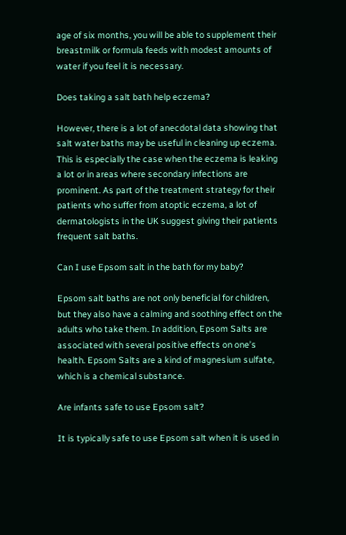age of six months, you will be able to supplement their breastmilk or formula feeds with modest amounts of water if you feel it is necessary.

Does taking a salt bath help eczema?

However, there is a lot of anecdotal data showing that salt water baths may be useful in cleaning up eczema. This is especially the case when the eczema is leaking a lot or in areas where secondary infections are prominent. As part of the treatment strategy for their patients who suffer from atoptic eczema, a lot of dermatologists in the UK suggest giving their patients frequent salt baths.

Can I use Epsom salt in the bath for my baby?

Epsom salt baths are not only beneficial for children, but they also have a calming and soothing effect on the adults who take them. In addition, Epsom Salts are associated with several positive effects on one’s health. Epsom Salts are a kind of magnesium sulfate, which is a chemical substance.

Are infants safe to use Epsom salt?

It is typically safe to use Epsom salt when it is used in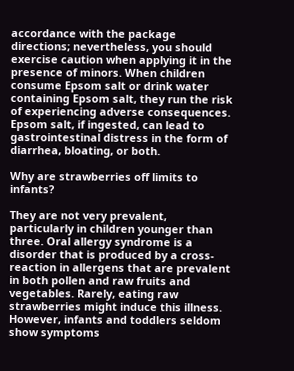accordance with the package directions; nevertheless, you should exercise caution when applying it in the presence of minors. When children consume Epsom salt or drink water containing Epsom salt, they run the risk of experiencing adverse consequences. Epsom salt, if ingested, can lead to gastrointestinal distress in the form of diarrhea, bloating, or both.

Why are strawberries off limits to infants?

They are not very prevalent, particularly in children younger than three. Oral allergy syndrome is a disorder that is produced by a cross-reaction in allergens that are prevalent in both pollen and raw fruits and vegetables. Rarely, eating raw strawberries might induce this illness. However, infants and toddlers seldom show symptoms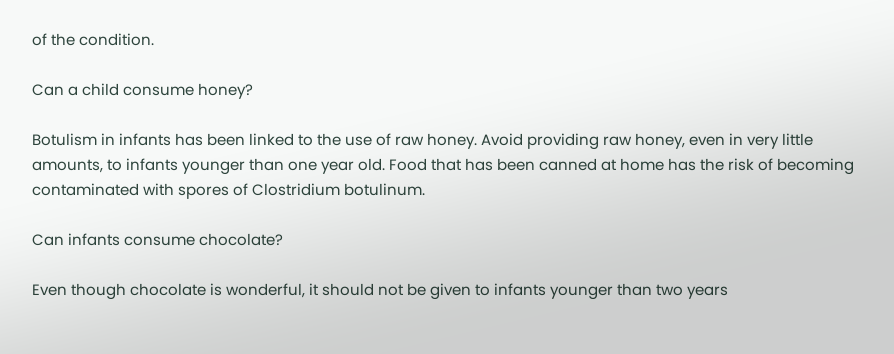of the condition.

Can a child consume honey?

Botulism in infants has been linked to the use of raw honey. Avoid providing raw honey, even in very little amounts, to infants younger than one year old. Food that has been canned at home has the risk of becoming contaminated with spores of Clostridium botulinum.

Can infants consume chocolate?

Even though chocolate is wonderful, it should not be given to infants younger than two years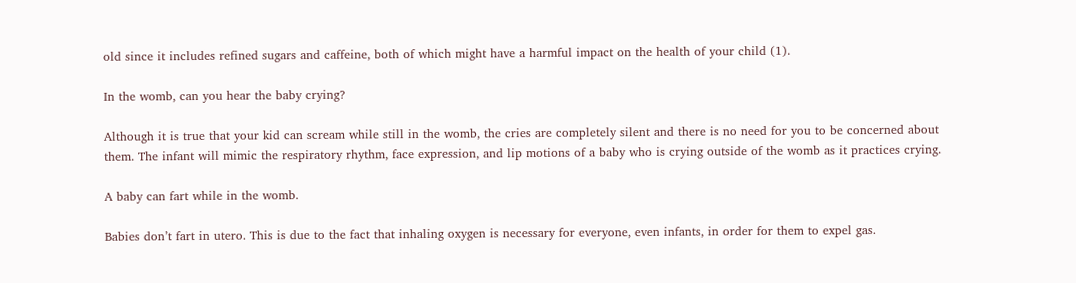old since it includes refined sugars and caffeine, both of which might have a harmful impact on the health of your child (1).

In the womb, can you hear the baby crying?

Although it is true that your kid can scream while still in the womb, the cries are completely silent and there is no need for you to be concerned about them. The infant will mimic the respiratory rhythm, face expression, and lip motions of a baby who is crying outside of the womb as it practices crying.

A baby can fart while in the womb.

Babies don’t fart in utero. This is due to the fact that inhaling oxygen is necessary for everyone, even infants, in order for them to expel gas.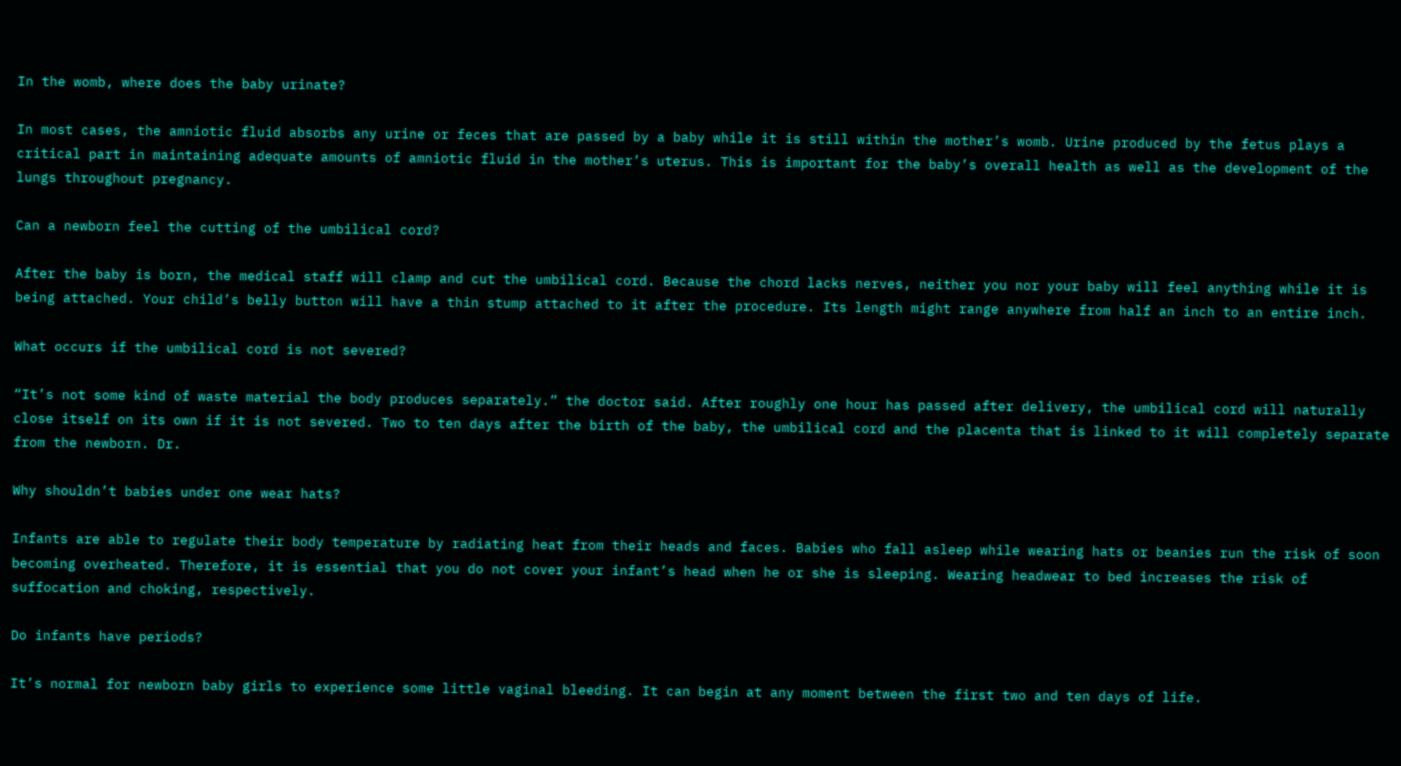In the womb, where does the baby urinate?

In most cases, the amniotic fluid absorbs any urine or feces that are passed by a baby while it is still within the mother’s womb. Urine produced by the fetus plays a critical part in maintaining adequate amounts of amniotic fluid in the mother’s uterus. This is important for the baby’s overall health as well as the development of the lungs throughout pregnancy.

Can a newborn feel the cutting of the umbilical cord?

After the baby is born, the medical staff will clamp and cut the umbilical cord. Because the chord lacks nerves, neither you nor your baby will feel anything while it is being attached. Your child’s belly button will have a thin stump attached to it after the procedure. Its length might range anywhere from half an inch to an entire inch.

What occurs if the umbilical cord is not severed?

“It’s not some kind of waste material the body produces separately.” the doctor said. After roughly one hour has passed after delivery, the umbilical cord will naturally close itself on its own if it is not severed. Two to ten days after the birth of the baby, the umbilical cord and the placenta that is linked to it will completely separate from the newborn. Dr.

Why shouldn’t babies under one wear hats?

Infants are able to regulate their body temperature by radiating heat from their heads and faces. Babies who fall asleep while wearing hats or beanies run the risk of soon becoming overheated. Therefore, it is essential that you do not cover your infant’s head when he or she is sleeping. Wearing headwear to bed increases the risk of suffocation and choking, respectively.

Do infants have periods?

It’s normal for newborn baby girls to experience some little vaginal bleeding. It can begin at any moment between the first two and ten days of life.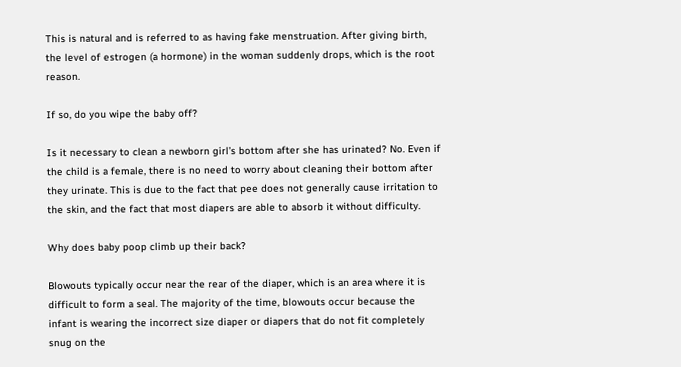This is natural and is referred to as having fake menstruation. After giving birth, the level of estrogen (a hormone) in the woman suddenly drops, which is the root reason.

If so, do you wipe the baby off?

Is it necessary to clean a newborn girl’s bottom after she has urinated? No. Even if the child is a female, there is no need to worry about cleaning their bottom after they urinate. This is due to the fact that pee does not generally cause irritation to the skin, and the fact that most diapers are able to absorb it without difficulty.

Why does baby poop climb up their back?

Blowouts typically occur near the rear of the diaper, which is an area where it is difficult to form a seal. The majority of the time, blowouts occur because the infant is wearing the incorrect size diaper or diapers that do not fit completely snug on the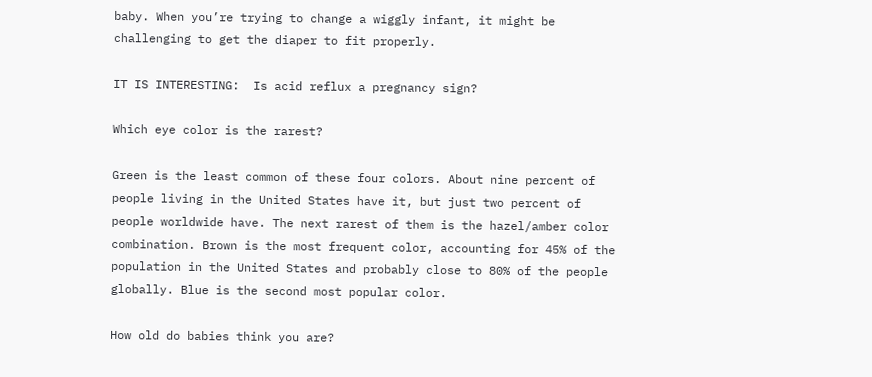baby. When you’re trying to change a wiggly infant, it might be challenging to get the diaper to fit properly.

IT IS INTERESTING:  Is acid reflux a pregnancy sign?

Which eye color is the rarest?

Green is the least common of these four colors. About nine percent of people living in the United States have it, but just two percent of people worldwide have. The next rarest of them is the hazel/amber color combination. Brown is the most frequent color, accounting for 45% of the population in the United States and probably close to 80% of the people globally. Blue is the second most popular color.

How old do babies think you are?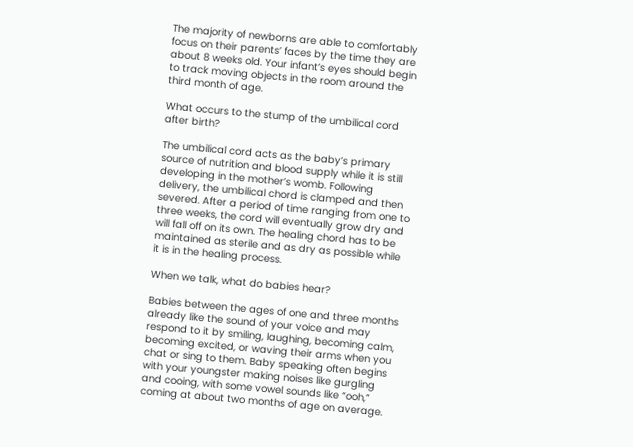The majority of newborns are able to comfortably focus on their parents’ faces by the time they are about 8 weeks old. Your infant’s eyes should begin to track moving objects in the room around the third month of age.

What occurs to the stump of the umbilical cord after birth?

The umbilical cord acts as the baby’s primary source of nutrition and blood supply while it is still developing in the mother’s womb. Following delivery, the umbilical chord is clamped and then severed. After a period of time ranging from one to three weeks, the cord will eventually grow dry and will fall off on its own. The healing chord has to be maintained as sterile and as dry as possible while it is in the healing process.

When we talk, what do babies hear?

Babies between the ages of one and three months already like the sound of your voice and may respond to it by smiling, laughing, becoming calm, becoming excited, or waving their arms when you chat or sing to them. Baby speaking often begins with your youngster making noises like gurgling and cooing, with some vowel sounds like “ooh,” coming at about two months of age on average.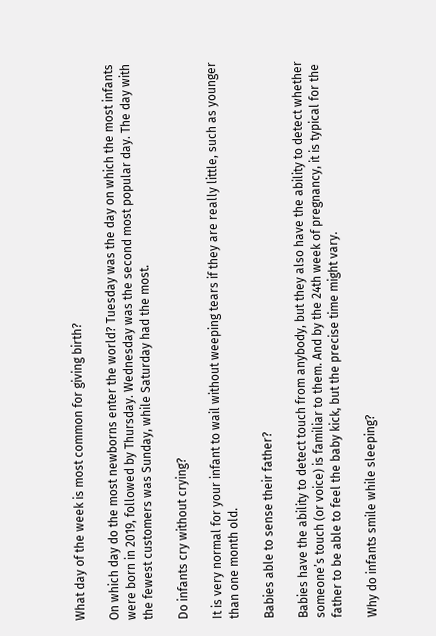What day of the week is most common for giving birth?

On which day do the most newborns enter the world? Tuesday was the day on which the most infants were born in 2019, followed by Thursday. Wednesday was the second most popular day. The day with the fewest customers was Sunday, while Saturday had the most.

Do infants cry without crying?

It is very normal for your infant to wail without weeping tears if they are really little, such as younger than one month old.

Babies able to sense their father?

Babies have the ability to detect touch from anybody, but they also have the ability to detect whether someone’s touch (or voice) is familiar to them. And by the 24th week of pregnancy, it is typical for the father to be able to feel the baby kick, but the precise time might vary.

Why do infants smile while sleeping?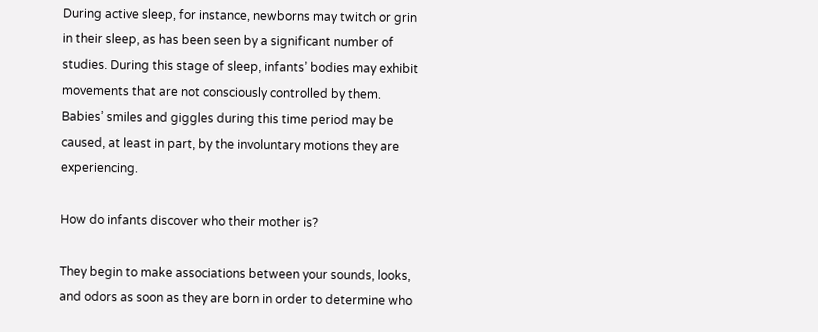During active sleep, for instance, newborns may twitch or grin in their sleep, as has been seen by a significant number of studies. During this stage of sleep, infants’ bodies may exhibit movements that are not consciously controlled by them. Babies’ smiles and giggles during this time period may be caused, at least in part, by the involuntary motions they are experiencing.

How do infants discover who their mother is?

They begin to make associations between your sounds, looks, and odors as soon as they are born in order to determine who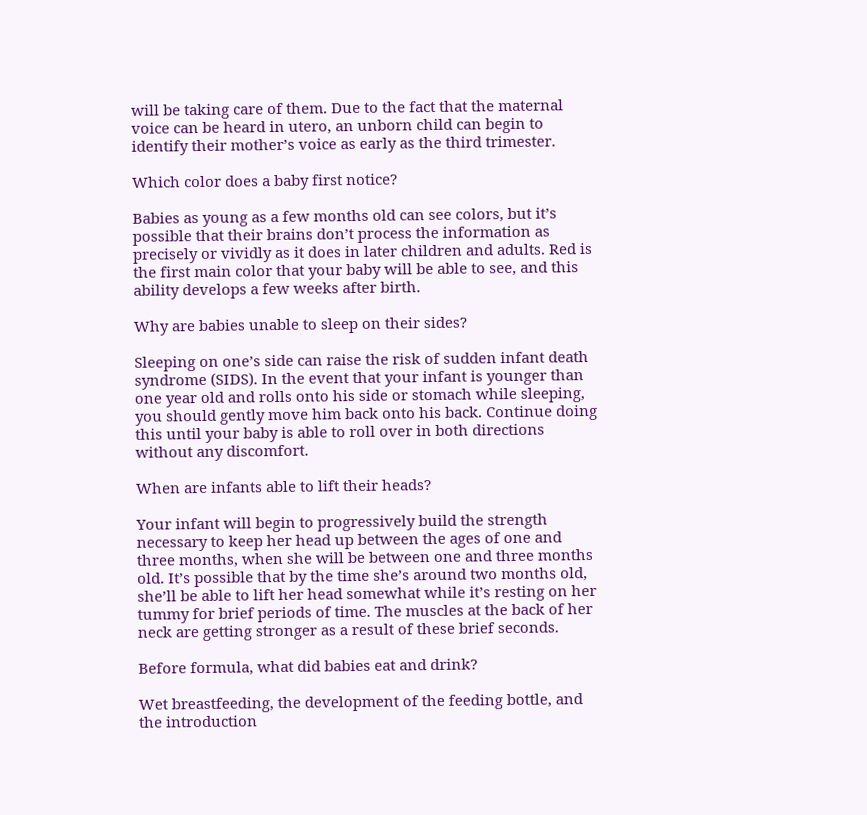will be taking care of them. Due to the fact that the maternal voice can be heard in utero, an unborn child can begin to identify their mother’s voice as early as the third trimester.

Which color does a baby first notice?

Babies as young as a few months old can see colors, but it’s possible that their brains don’t process the information as precisely or vividly as it does in later children and adults. Red is the first main color that your baby will be able to see, and this ability develops a few weeks after birth.

Why are babies unable to sleep on their sides?

Sleeping on one’s side can raise the risk of sudden infant death syndrome (SIDS). In the event that your infant is younger than one year old and rolls onto his side or stomach while sleeping, you should gently move him back onto his back. Continue doing this until your baby is able to roll over in both directions without any discomfort.

When are infants able to lift their heads?

Your infant will begin to progressively build the strength necessary to keep her head up between the ages of one and three months, when she will be between one and three months old. It’s possible that by the time she’s around two months old, she’ll be able to lift her head somewhat while it’s resting on her tummy for brief periods of time. The muscles at the back of her neck are getting stronger as a result of these brief seconds.

Before formula, what did babies eat and drink?

Wet breastfeeding, the development of the feeding bottle, and the introduction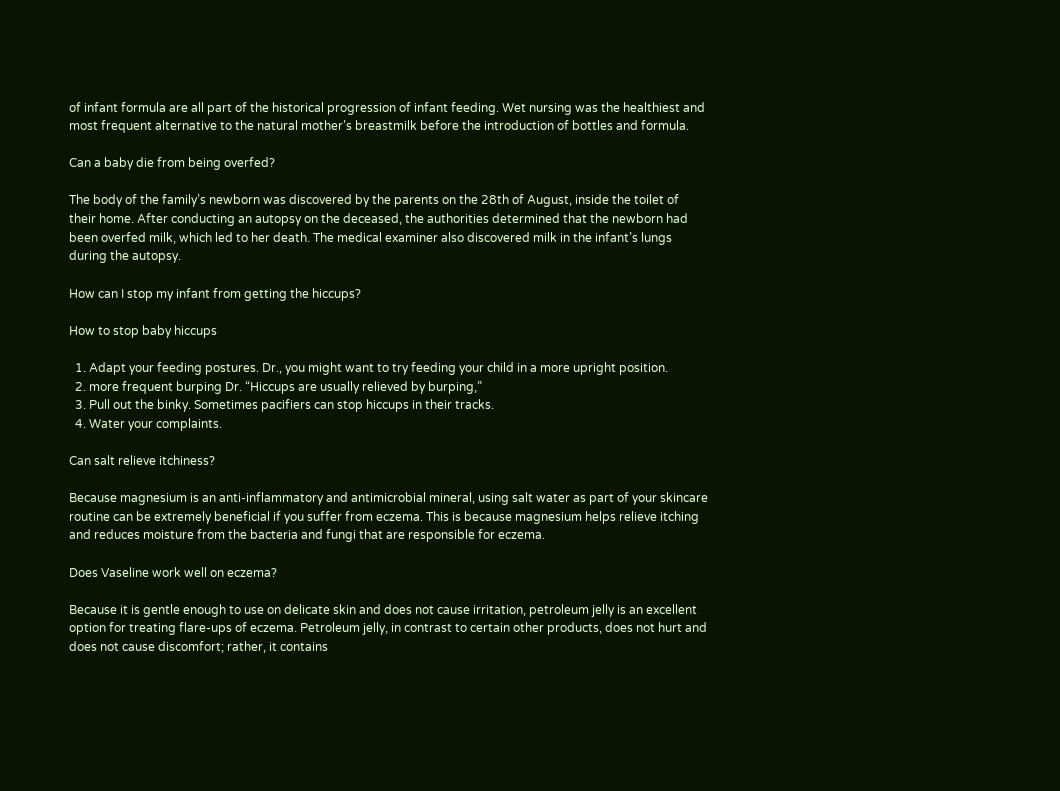of infant formula are all part of the historical progression of infant feeding. Wet nursing was the healthiest and most frequent alternative to the natural mother’s breastmilk before the introduction of bottles and formula.

Can a baby die from being overfed?

The body of the family’s newborn was discovered by the parents on the 28th of August, inside the toilet of their home. After conducting an autopsy on the deceased, the authorities determined that the newborn had been overfed milk, which led to her death. The medical examiner also discovered milk in the infant’s lungs during the autopsy.

How can I stop my infant from getting the hiccups?

How to stop baby hiccups

  1. Adapt your feeding postures. Dr., you might want to try feeding your child in a more upright position.
  2. more frequent burping Dr. “Hiccups are usually relieved by burping,”
  3. Pull out the binky. Sometimes pacifiers can stop hiccups in their tracks.
  4. Water your complaints.

Can salt relieve itchiness?

Because magnesium is an anti-inflammatory and antimicrobial mineral, using salt water as part of your skincare routine can be extremely beneficial if you suffer from eczema. This is because magnesium helps relieve itching and reduces moisture from the bacteria and fungi that are responsible for eczema.

Does Vaseline work well on eczema?

Because it is gentle enough to use on delicate skin and does not cause irritation, petroleum jelly is an excellent option for treating flare-ups of eczema. Petroleum jelly, in contrast to certain other products, does not hurt and does not cause discomfort; rather, it contains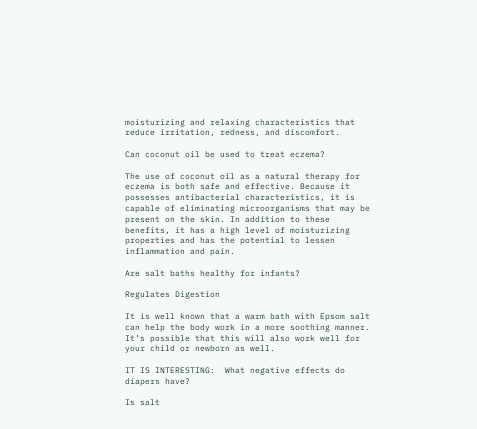moisturizing and relaxing characteristics that reduce irritation, redness, and discomfort.

Can coconut oil be used to treat eczema?

The use of coconut oil as a natural therapy for eczema is both safe and effective. Because it possesses antibacterial characteristics, it is capable of eliminating microorganisms that may be present on the skin. In addition to these benefits, it has a high level of moisturizing properties and has the potential to lessen inflammation and pain.

Are salt baths healthy for infants?

Regulates Digestion

It is well known that a warm bath with Epsom salt can help the body work in a more soothing manner. It’s possible that this will also work well for your child or newborn as well.

IT IS INTERESTING:  What negative effects do diapers have?

Is salt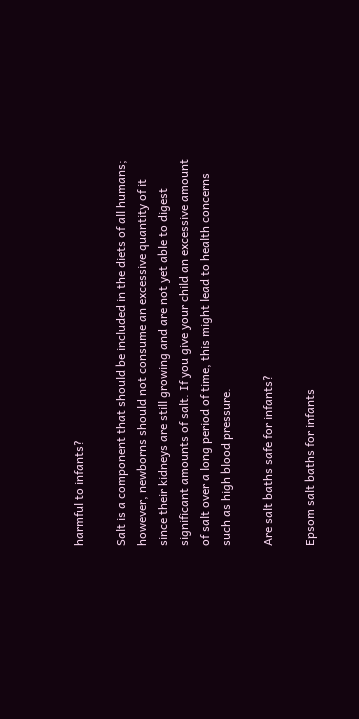harmful to infants?

Salt is a component that should be included in the diets of all humans; however, newborns should not consume an excessive quantity of it since their kidneys are still growing and are not yet able to digest significant amounts of salt. If you give your child an excessive amount of salt over a long period of time, this might lead to health concerns such as high blood pressure.

Are salt baths safe for infants?

Epsom salt baths for infants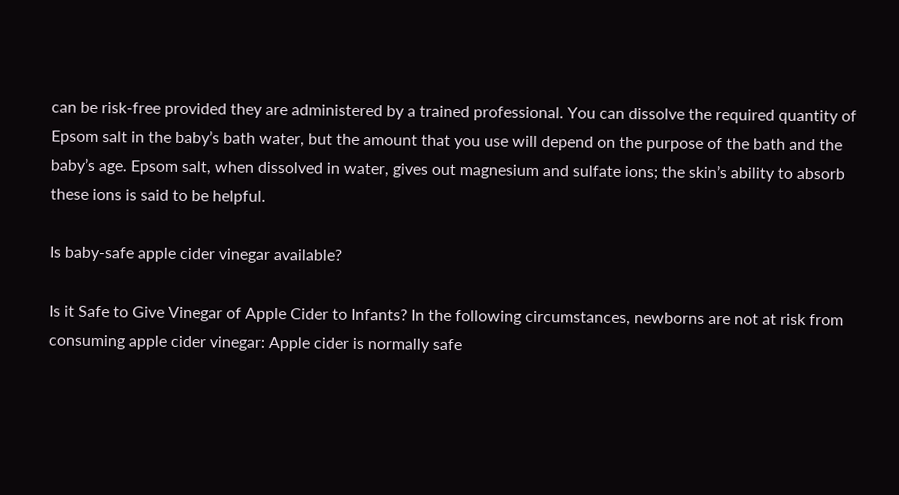can be risk-free provided they are administered by a trained professional. You can dissolve the required quantity of Epsom salt in the baby’s bath water, but the amount that you use will depend on the purpose of the bath and the baby’s age. Epsom salt, when dissolved in water, gives out magnesium and sulfate ions; the skin’s ability to absorb these ions is said to be helpful.

Is baby-safe apple cider vinegar available?

Is it Safe to Give Vinegar of Apple Cider to Infants? In the following circumstances, newborns are not at risk from consuming apple cider vinegar: Apple cider is normally safe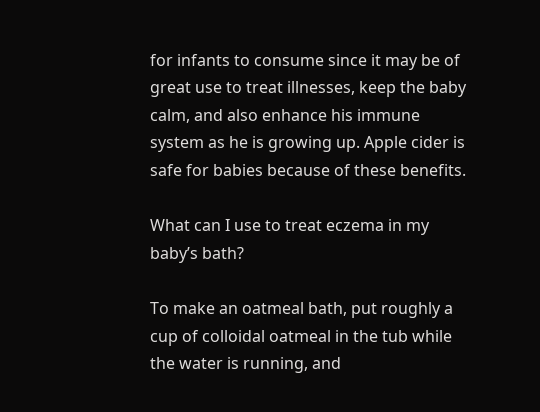for infants to consume since it may be of great use to treat illnesses, keep the baby calm, and also enhance his immune system as he is growing up. Apple cider is safe for babies because of these benefits.

What can I use to treat eczema in my baby’s bath?

To make an oatmeal bath, put roughly a cup of colloidal oatmeal in the tub while the water is running, and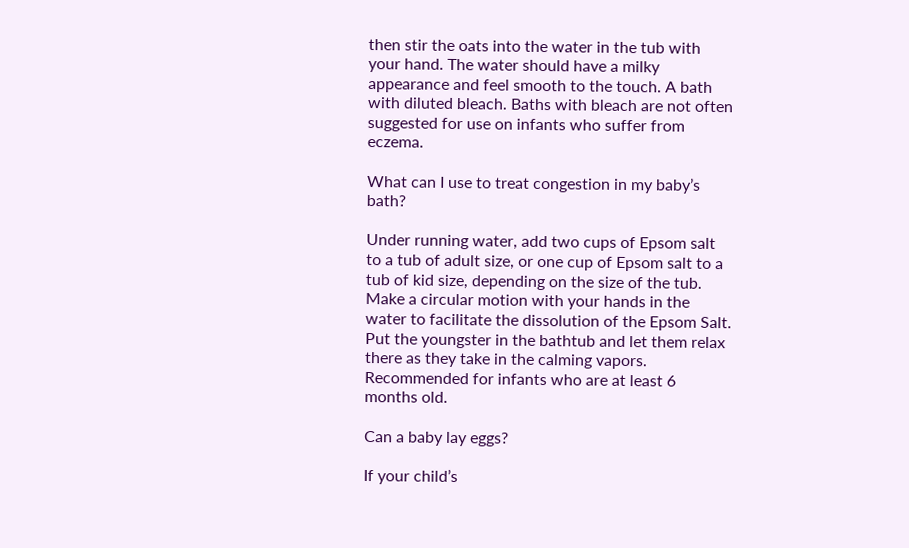then stir the oats into the water in the tub with your hand. The water should have a milky appearance and feel smooth to the touch. A bath with diluted bleach. Baths with bleach are not often suggested for use on infants who suffer from eczema.

What can I use to treat congestion in my baby’s bath?

Under running water, add two cups of Epsom salt to a tub of adult size, or one cup of Epsom salt to a tub of kid size, depending on the size of the tub. Make a circular motion with your hands in the water to facilitate the dissolution of the Epsom Salt. Put the youngster in the bathtub and let them relax there as they take in the calming vapors. Recommended for infants who are at least 6 months old.

Can a baby lay eggs?

If your child’s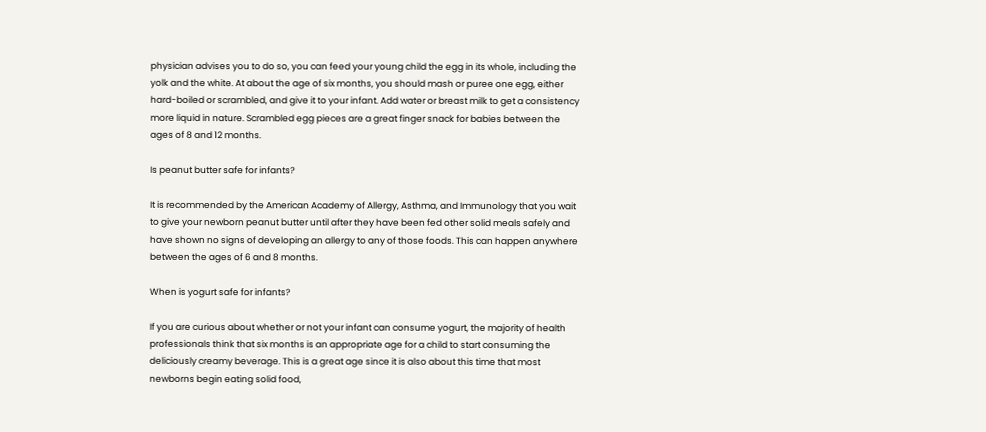physician advises you to do so, you can feed your young child the egg in its whole, including the yolk and the white. At about the age of six months, you should mash or puree one egg, either hard-boiled or scrambled, and give it to your infant. Add water or breast milk to get a consistency more liquid in nature. Scrambled egg pieces are a great finger snack for babies between the ages of 8 and 12 months.

Is peanut butter safe for infants?

It is recommended by the American Academy of Allergy, Asthma, and Immunology that you wait to give your newborn peanut butter until after they have been fed other solid meals safely and have shown no signs of developing an allergy to any of those foods. This can happen anywhere between the ages of 6 and 8 months.

When is yogurt safe for infants?

If you are curious about whether or not your infant can consume yogurt, the majority of health professionals think that six months is an appropriate age for a child to start consuming the deliciously creamy beverage. This is a great age since it is also about this time that most newborns begin eating solid food,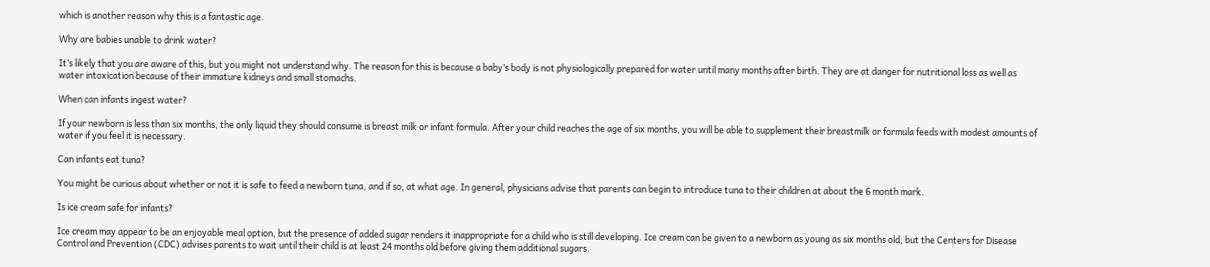which is another reason why this is a fantastic age.

Why are babies unable to drink water?

It’s likely that you are aware of this, but you might not understand why. The reason for this is because a baby’s body is not physiologically prepared for water until many months after birth. They are at danger for nutritional loss as well as water intoxication because of their immature kidneys and small stomachs.

When can infants ingest water?

If your newborn is less than six months, the only liquid they should consume is breast milk or infant formula. After your child reaches the age of six months, you will be able to supplement their breastmilk or formula feeds with modest amounts of water if you feel it is necessary.

Can infants eat tuna?

You might be curious about whether or not it is safe to feed a newborn tuna, and if so, at what age. In general, physicians advise that parents can begin to introduce tuna to their children at about the 6 month mark.

Is ice cream safe for infants?

Ice cream may appear to be an enjoyable meal option, but the presence of added sugar renders it inappropriate for a child who is still developing. Ice cream can be given to a newborn as young as six months old, but the Centers for Disease Control and Prevention (CDC) advises parents to wait until their child is at least 24 months old before giving them additional sugars.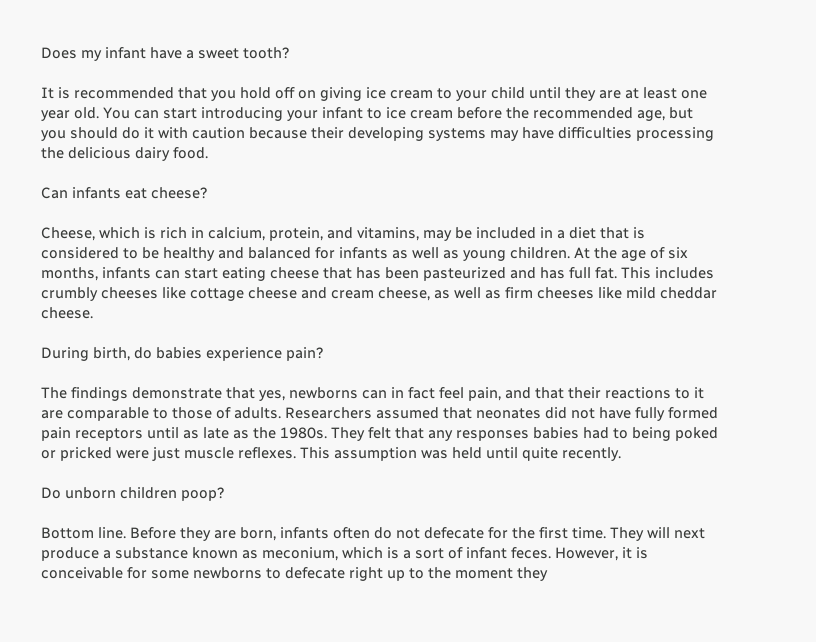Does my infant have a sweet tooth?

It is recommended that you hold off on giving ice cream to your child until they are at least one year old. You can start introducing your infant to ice cream before the recommended age, but you should do it with caution because their developing systems may have difficulties processing the delicious dairy food.

Can infants eat cheese?

Cheese, which is rich in calcium, protein, and vitamins, may be included in a diet that is considered to be healthy and balanced for infants as well as young children. At the age of six months, infants can start eating cheese that has been pasteurized and has full fat. This includes crumbly cheeses like cottage cheese and cream cheese, as well as firm cheeses like mild cheddar cheese.

During birth, do babies experience pain?

The findings demonstrate that yes, newborns can in fact feel pain, and that their reactions to it are comparable to those of adults. Researchers assumed that neonates did not have fully formed pain receptors until as late as the 1980s. They felt that any responses babies had to being poked or pricked were just muscle reflexes. This assumption was held until quite recently.

Do unborn children poop?

Bottom line. Before they are born, infants often do not defecate for the first time. They will next produce a substance known as meconium, which is a sort of infant feces. However, it is conceivable for some newborns to defecate right up to the moment they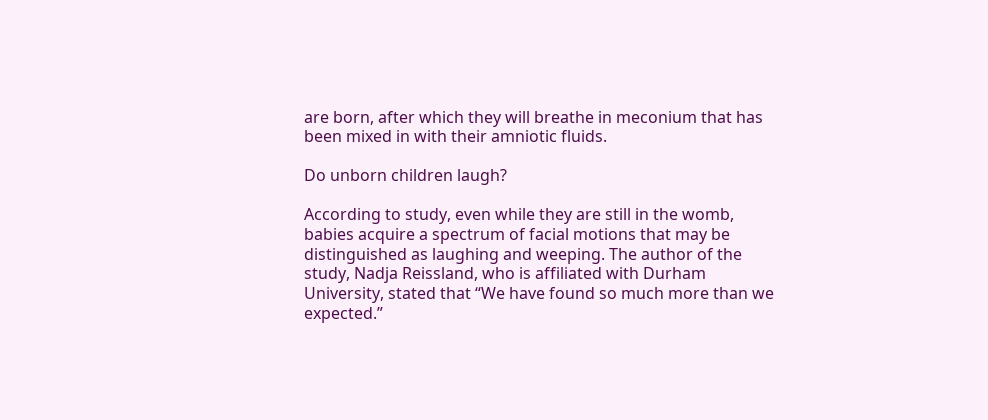are born, after which they will breathe in meconium that has been mixed in with their amniotic fluids.

Do unborn children laugh?

According to study, even while they are still in the womb, babies acquire a spectrum of facial motions that may be distinguished as laughing and weeping. The author of the study, Nadja Reissland, who is affiliated with Durham University, stated that “We have found so much more than we expected.”